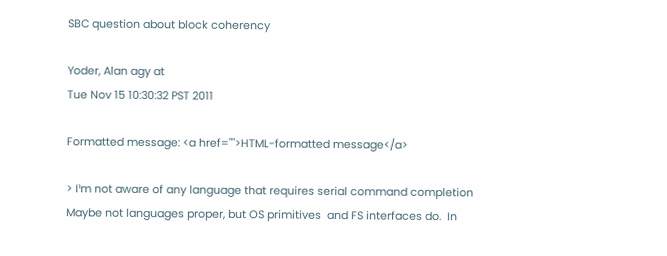SBC question about block coherency

Yoder, Alan agy at
Tue Nov 15 10:30:32 PST 2011

Formatted message: <a href="">HTML-formatted message</a>

> I¹m not aware of any language that requires serial command completion
Maybe not languages proper, but OS primitives  and FS interfaces do.  In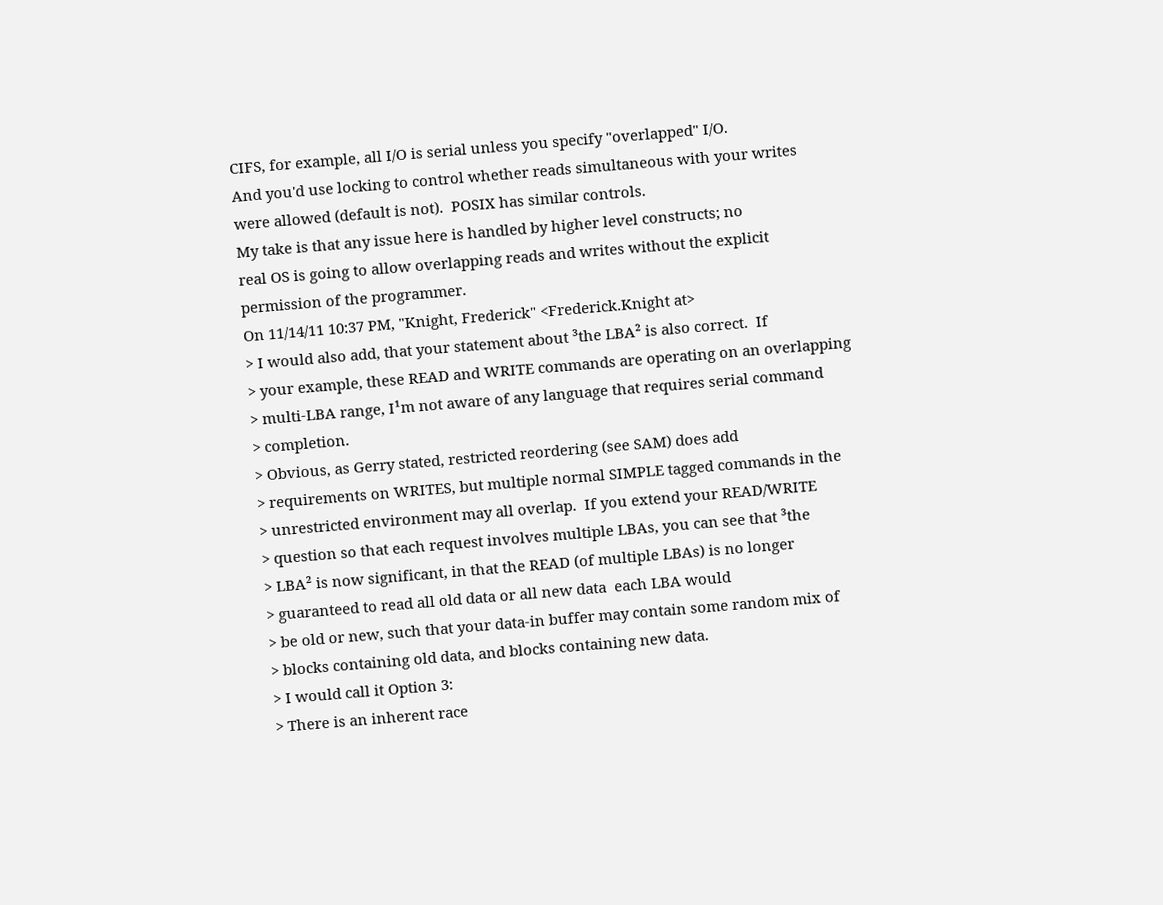CIFS, for example, all I/O is serial unless you specify "overlapped" I/O.
And you'd use locking to control whether reads simultaneous with your writes
were allowed (default is not).  POSIX has similar controls.
My take is that any issue here is handled by higher level constructs; no
real OS is going to allow overlapping reads and writes without the explicit
permission of the programmer.
On 11/14/11 10:37 PM, "Knight, Frederick" <Frederick.Knight at>
> I would also add, that your statement about ³the LBA² is also correct.  If
> your example, these READ and WRITE commands are operating on an overlapping
> multi-LBA range, I¹m not aware of any language that requires serial command
> completion.
> Obvious, as Gerry stated, restricted reordering (see SAM) does add
> requirements on WRITES, but multiple normal SIMPLE tagged commands in the
> unrestricted environment may all overlap.  If you extend your READ/WRITE
> question so that each request involves multiple LBAs, you can see that ³the
> LBA² is now significant, in that the READ (of multiple LBAs) is no longer
> guaranteed to read all old data or all new data  each LBA would
> be old or new, such that your data-in buffer may contain some random mix of
> blocks containing old data, and blocks containing new data.
> I would call it Option 3:
> There is an inherent race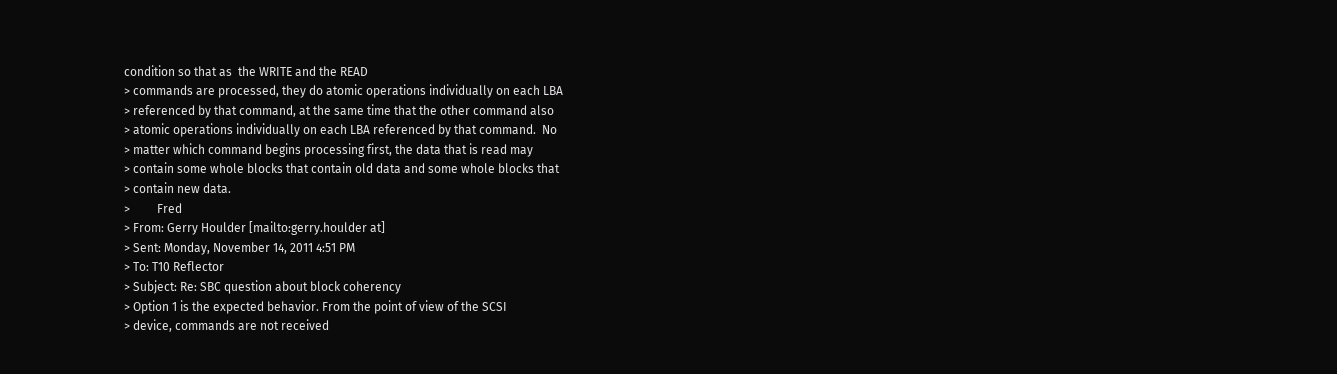condition so that as  the WRITE and the READ
> commands are processed, they do atomic operations individually on each LBA
> referenced by that command, at the same time that the other command also
> atomic operations individually on each LBA referenced by that command.  No
> matter which command begins processing first, the data that is read may
> contain some whole blocks that contain old data and some whole blocks that
> contain new data.
>         Fred
> From: Gerry Houlder [mailto:gerry.houlder at]
> Sent: Monday, November 14, 2011 4:51 PM
> To: T10 Reflector
> Subject: Re: SBC question about block coherency
> Option 1 is the expected behavior. From the point of view of the SCSI
> device, commands are not received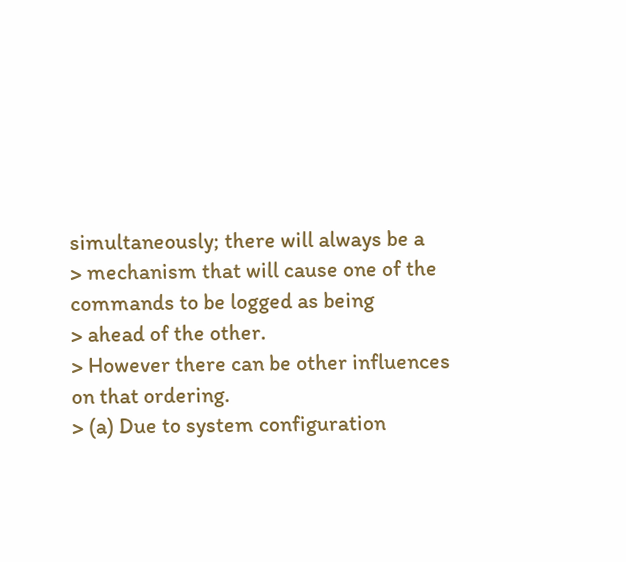simultaneously; there will always be a
> mechanism that will cause one of the commands to be logged as being
> ahead of the other.
> However there can be other influences on that ordering.
> (a) Due to system configuration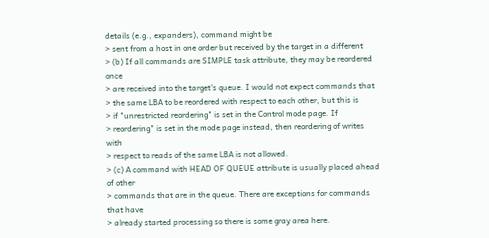details (e.g., expanders), command might be
> sent from a host in one order but received by the target in a different
> (b) If all commands are SIMPLE task attribute, they may be reordered once
> are received into the target's queue. I would not expect commands that
> the same LBA to be reordered with respect to each other, but this is
> if "unrestricted reordering" is set in the Control mode page. If
> reordering" is set in the mode page instead, then reordering of writes with
> respect to reads of the same LBA is not allowed.
> (c) A command with HEAD OF QUEUE attribute is usually placed ahead of other
> commands that are in the queue. There are exceptions for commands that have
> already started processing so there is some gray area here.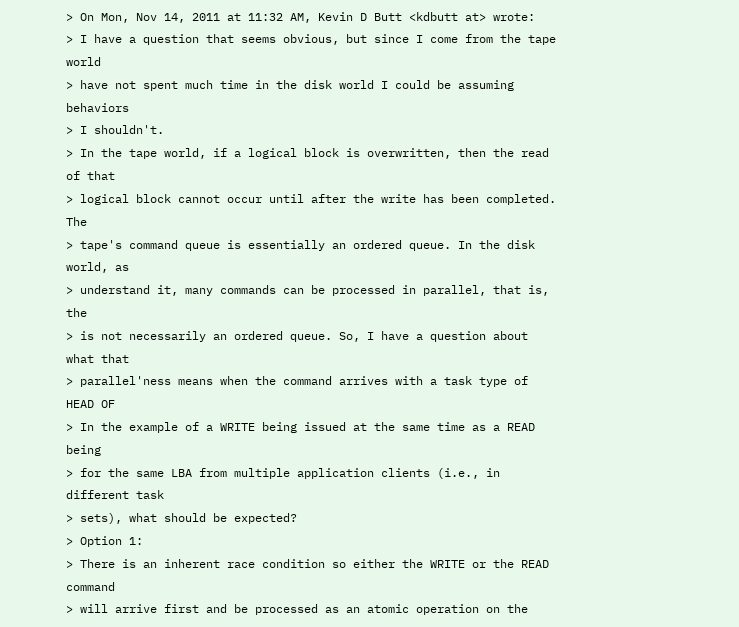> On Mon, Nov 14, 2011 at 11:32 AM, Kevin D Butt <kdbutt at> wrote:
> I have a question that seems obvious, but since I come from the tape world
> have not spent much time in the disk world I could be assuming behaviors
> I shouldn't.
> In the tape world, if a logical block is overwritten, then the read of that
> logical block cannot occur until after the write has been completed. The
> tape's command queue is essentially an ordered queue. In the disk world, as
> understand it, many commands can be processed in parallel, that is, the
> is not necessarily an ordered queue. So, I have a question about what that
> parallel'ness means when the command arrives with a task type of HEAD OF
> In the example of a WRITE being issued at the same time as a READ being
> for the same LBA from multiple application clients (i.e., in different task
> sets), what should be expected?
> Option 1:
> There is an inherent race condition so either the WRITE or the READ command
> will arrive first and be processed as an atomic operation on the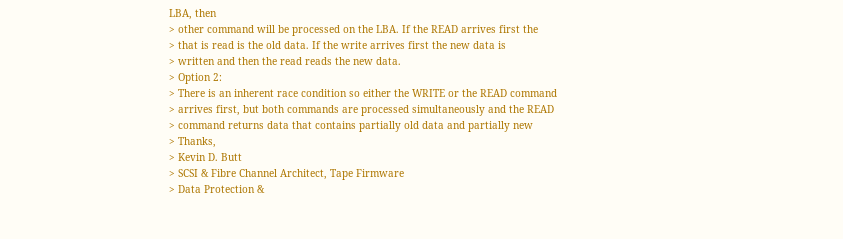LBA, then
> other command will be processed on the LBA. If the READ arrives first the
> that is read is the old data. If the write arrives first the new data is
> written and then the read reads the new data.
> Option 2:
> There is an inherent race condition so either the WRITE or the READ command
> arrives first, but both commands are processed simultaneously and the READ
> command returns data that contains partially old data and partially new
> Thanks,
> Kevin D. Butt
> SCSI & Fibre Channel Architect, Tape Firmware
> Data Protection &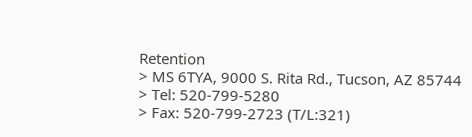Retention
> MS 6TYA, 9000 S. Rita Rd., Tucson, AZ 85744
> Tel: 520-799-5280
> Fax: 520-799-2723 (T/L:321)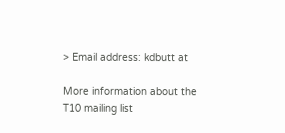> Email address: kdbutt at

More information about the T10 mailing list